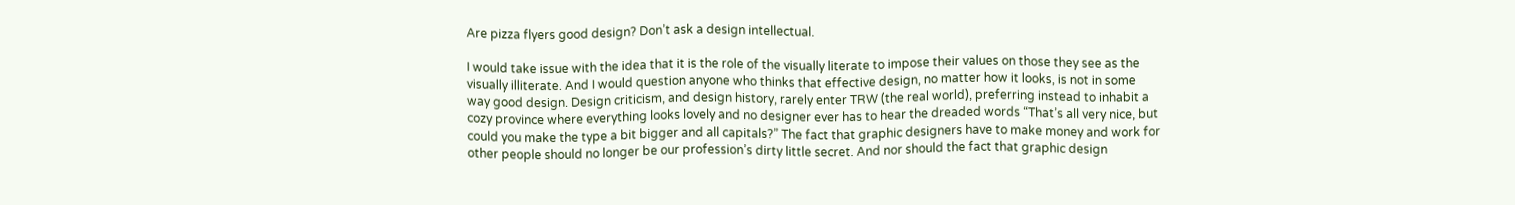Are pizza flyers good design? Don’t ask a design intellectual.

I would take issue with the idea that it is the role of the visually literate to impose their values on those they see as the visually illiterate. And I would question anyone who thinks that effective design, no matter how it looks, is not in some way good design. Design criticism, and design history, rarely enter TRW (the real world), preferring instead to inhabit a cozy province where everything looks lovely and no designer ever has to hear the dreaded words “That’s all very nice, but could you make the type a bit bigger and all capitals?” The fact that graphic designers have to make money and work for other people should no longer be our profession’s dirty little secret. And nor should the fact that graphic design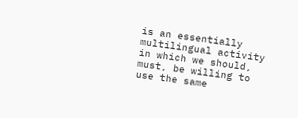is an essentially multilingual activity in which we should, must, be willing to use the same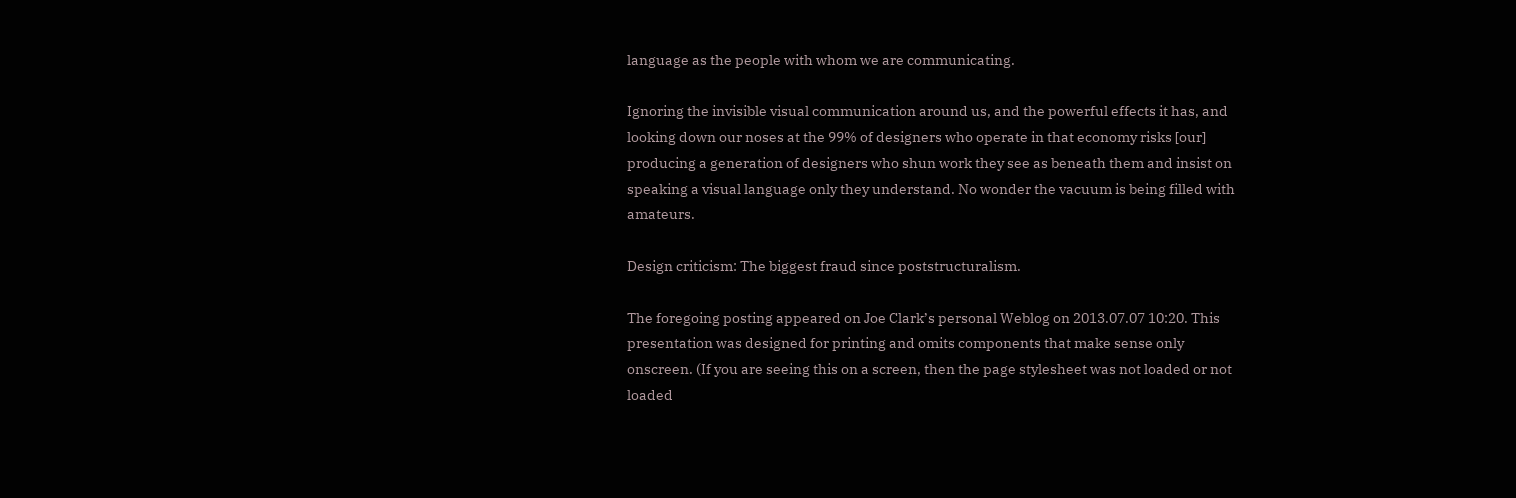language as the people with whom we are communicating.

Ignoring the invisible visual communication around us, and the powerful effects it has, and looking down our noses at the 99% of designers who operate in that economy risks [our] producing a generation of designers who shun work they see as beneath them and insist on speaking a visual language only they understand. No wonder the vacuum is being filled with amateurs.

Design criticism: The biggest fraud since poststructuralism.

The foregoing posting appeared on Joe Clark’s personal Weblog on 2013.07.07 10:20. This presentation was designed for printing and omits components that make sense only onscreen. (If you are seeing this on a screen, then the page stylesheet was not loaded or not loaded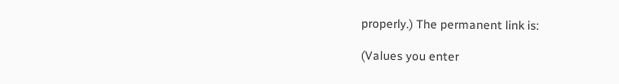properly.) The permanent link is:

(Values you enter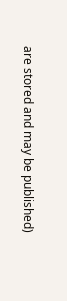are stored and may be published)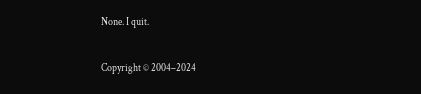None. I quit.

Copyright © 2004–2024